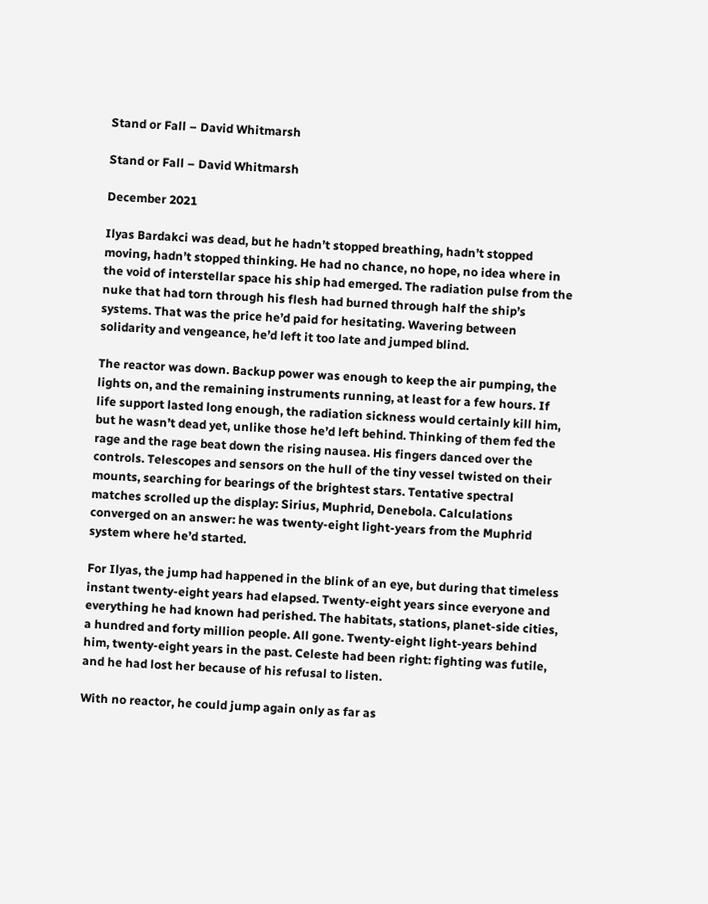Stand or Fall – David Whitmarsh

Stand or Fall – David Whitmarsh

December 2021

Ilyas Bardakci was dead, but he hadn’t stopped breathing, hadn’t stopped moving, hadn’t stopped thinking. He had no chance, no hope, no idea where in the void of interstellar space his ship had emerged. The radiation pulse from the nuke that had torn through his flesh had burned through half the ship’s systems. That was the price he’d paid for hesitating. Wavering between solidarity and vengeance, he’d left it too late and jumped blind.

The reactor was down. Backup power was enough to keep the air pumping, the lights on, and the remaining instruments running, at least for a few hours. If life support lasted long enough, the radiation sickness would certainly kill him, but he wasn’t dead yet, unlike those he’d left behind. Thinking of them fed the rage and the rage beat down the rising nausea. His fingers danced over the controls. Telescopes and sensors on the hull of the tiny vessel twisted on their mounts, searching for bearings of the brightest stars. Tentative spectral matches scrolled up the display: Sirius, Muphrid, Denebola. Calculations converged on an answer: he was twenty-eight light-years from the Muphrid system where he’d started.

For Ilyas, the jump had happened in the blink of an eye, but during that timeless instant twenty-eight years had elapsed. Twenty-eight years since everyone and everything he had known had perished. The habitats, stations, planet-side cities, a hundred and forty million people. All gone. Twenty-eight light-years behind him, twenty-eight years in the past. Celeste had been right: fighting was futile, and he had lost her because of his refusal to listen.

With no reactor, he could jump again only as far as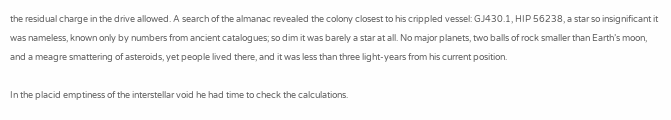the residual charge in the drive allowed. A search of the almanac revealed the colony closest to his crippled vessel: GJ430.1, HIP 56238, a star so insignificant it was nameless, known only by numbers from ancient catalogues; so dim it was barely a star at all. No major planets, two balls of rock smaller than Earth’s moon, and a meagre smattering of asteroids, yet people lived there, and it was less than three light-years from his current position.

In the placid emptiness of the interstellar void he had time to check the calculations.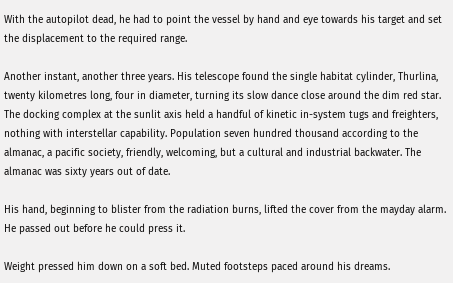With the autopilot dead, he had to point the vessel by hand and eye towards his target and set the displacement to the required range.

Another instant, another three years. His telescope found the single habitat cylinder, Thurlina, twenty kilometres long, four in diameter, turning its slow dance close around the dim red star. The docking complex at the sunlit axis held a handful of kinetic in-system tugs and freighters, nothing with interstellar capability. Population seven hundred thousand according to the almanac, a pacific society, friendly, welcoming, but a cultural and industrial backwater. The almanac was sixty years out of date.

His hand, beginning to blister from the radiation burns, lifted the cover from the mayday alarm. He passed out before he could press it.

Weight pressed him down on a soft bed. Muted footsteps paced around his dreams.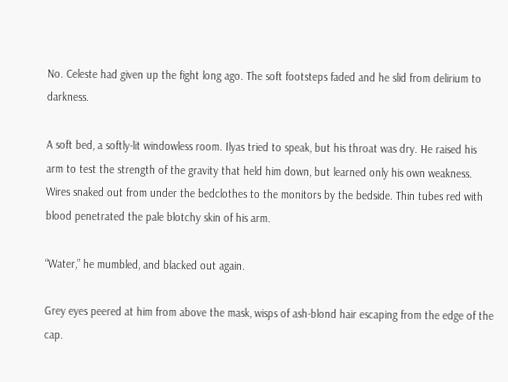No. Celeste had given up the fight long ago. The soft footsteps faded and he slid from delirium to darkness.

A soft bed, a softly-lit windowless room. Ilyas tried to speak, but his throat was dry. He raised his arm to test the strength of the gravity that held him down, but learned only his own weakness. Wires snaked out from under the bedclothes to the monitors by the bedside. Thin tubes red with blood penetrated the pale blotchy skin of his arm.

“Water,” he mumbled, and blacked out again.

Grey eyes peered at him from above the mask, wisps of ash-blond hair escaping from the edge of the cap.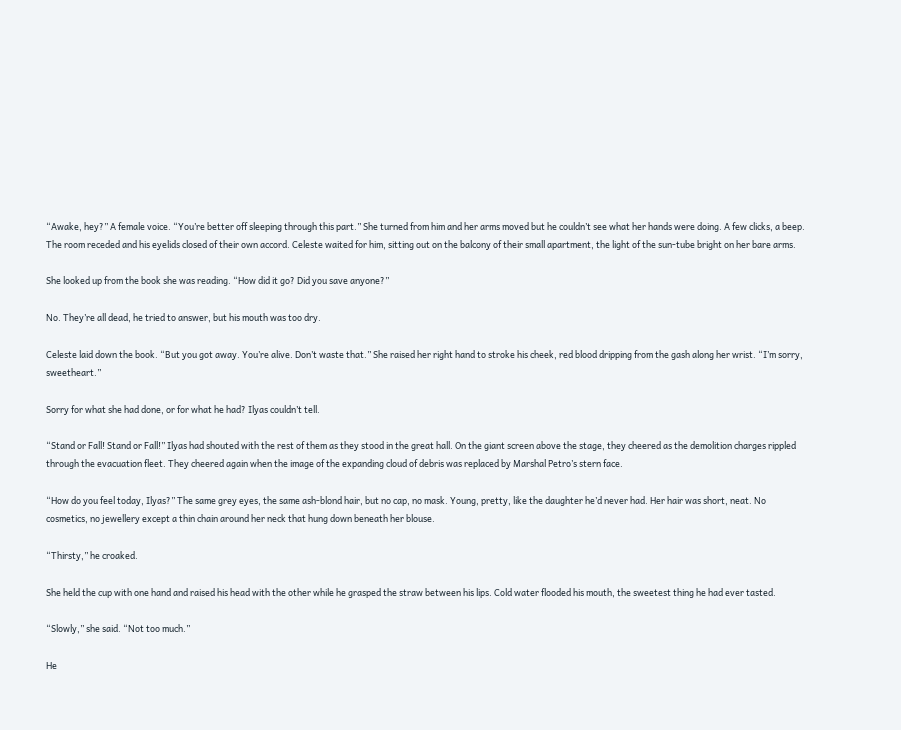“Awake, hey?” A female voice. “You’re better off sleeping through this part.” She turned from him and her arms moved but he couldn’t see what her hands were doing. A few clicks, a beep. The room receded and his eyelids closed of their own accord. Celeste waited for him, sitting out on the balcony of their small apartment, the light of the sun-tube bright on her bare arms.

She looked up from the book she was reading. “How did it go? Did you save anyone?”

No. They’re all dead, he tried to answer, but his mouth was too dry.

Celeste laid down the book. “But you got away. You’re alive. Don’t waste that.” She raised her right hand to stroke his cheek, red blood dripping from the gash along her wrist. “I’m sorry, sweetheart.”

Sorry for what she had done, or for what he had? Ilyas couldn’t tell.

“Stand or Fall! Stand or Fall!” Ilyas had shouted with the rest of them as they stood in the great hall. On the giant screen above the stage, they cheered as the demolition charges rippled through the evacuation fleet. They cheered again when the image of the expanding cloud of debris was replaced by Marshal Petro’s stern face.

“How do you feel today, Ilyas?” The same grey eyes, the same ash-blond hair, but no cap, no mask. Young, pretty, like the daughter he’d never had. Her hair was short, neat. No cosmetics, no jewellery except a thin chain around her neck that hung down beneath her blouse.

“Thirsty,” he croaked.

She held the cup with one hand and raised his head with the other while he grasped the straw between his lips. Cold water flooded his mouth, the sweetest thing he had ever tasted.

“Slowly,” she said. “Not too much.”

He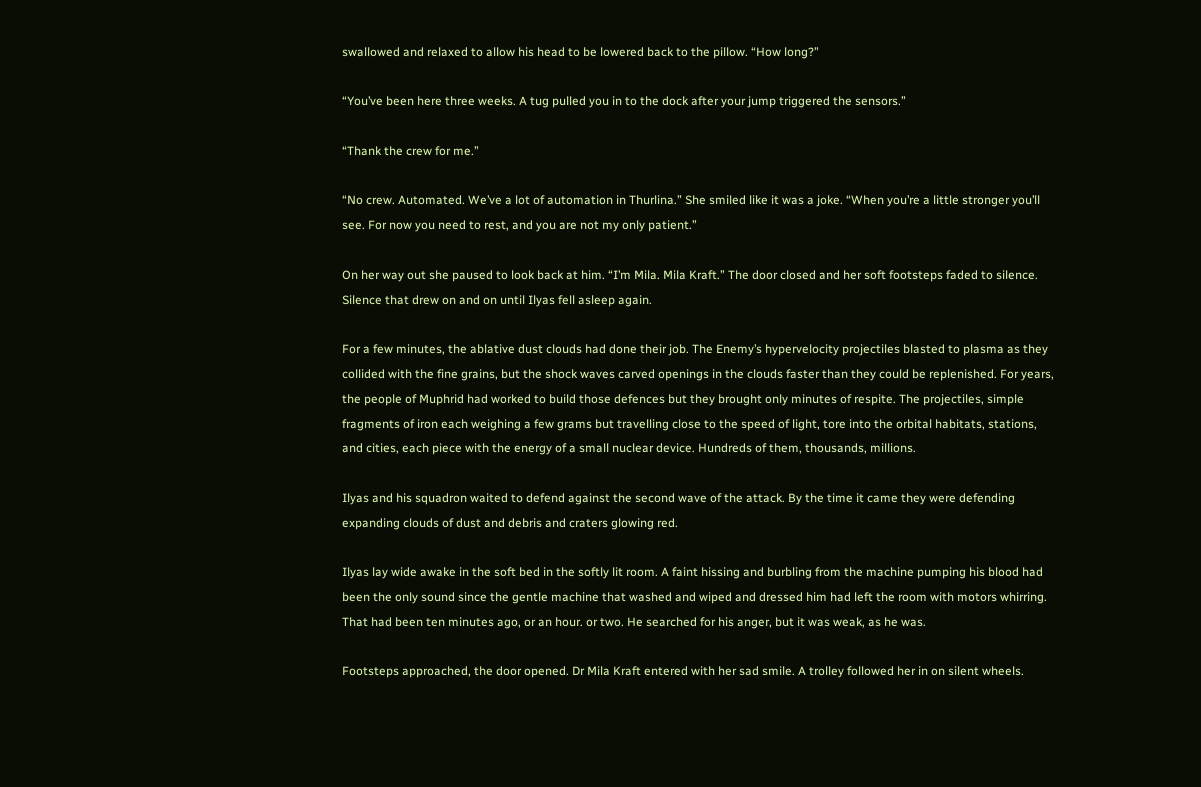swallowed and relaxed to allow his head to be lowered back to the pillow. “How long?”

“You’ve been here three weeks. A tug pulled you in to the dock after your jump triggered the sensors.”

“Thank the crew for me.”

“No crew. Automated. We’ve a lot of automation in Thurlina.” She smiled like it was a joke. “When you’re a little stronger you’ll see. For now you need to rest, and you are not my only patient.”

On her way out she paused to look back at him. “I’m Mila. Mila Kraft.” The door closed and her soft footsteps faded to silence. Silence that drew on and on until Ilyas fell asleep again.

For a few minutes, the ablative dust clouds had done their job. The Enemy’s hypervelocity projectiles blasted to plasma as they collided with the fine grains, but the shock waves carved openings in the clouds faster than they could be replenished. For years, the people of Muphrid had worked to build those defences but they brought only minutes of respite. The projectiles, simple fragments of iron each weighing a few grams but travelling close to the speed of light, tore into the orbital habitats, stations, and cities, each piece with the energy of a small nuclear device. Hundreds of them, thousands, millions.

Ilyas and his squadron waited to defend against the second wave of the attack. By the time it came they were defending expanding clouds of dust and debris and craters glowing red.

Ilyas lay wide awake in the soft bed in the softly lit room. A faint hissing and burbling from the machine pumping his blood had been the only sound since the gentle machine that washed and wiped and dressed him had left the room with motors whirring. That had been ten minutes ago, or an hour. or two. He searched for his anger, but it was weak, as he was.

Footsteps approached, the door opened. Dr Mila Kraft entered with her sad smile. A trolley followed her in on silent wheels.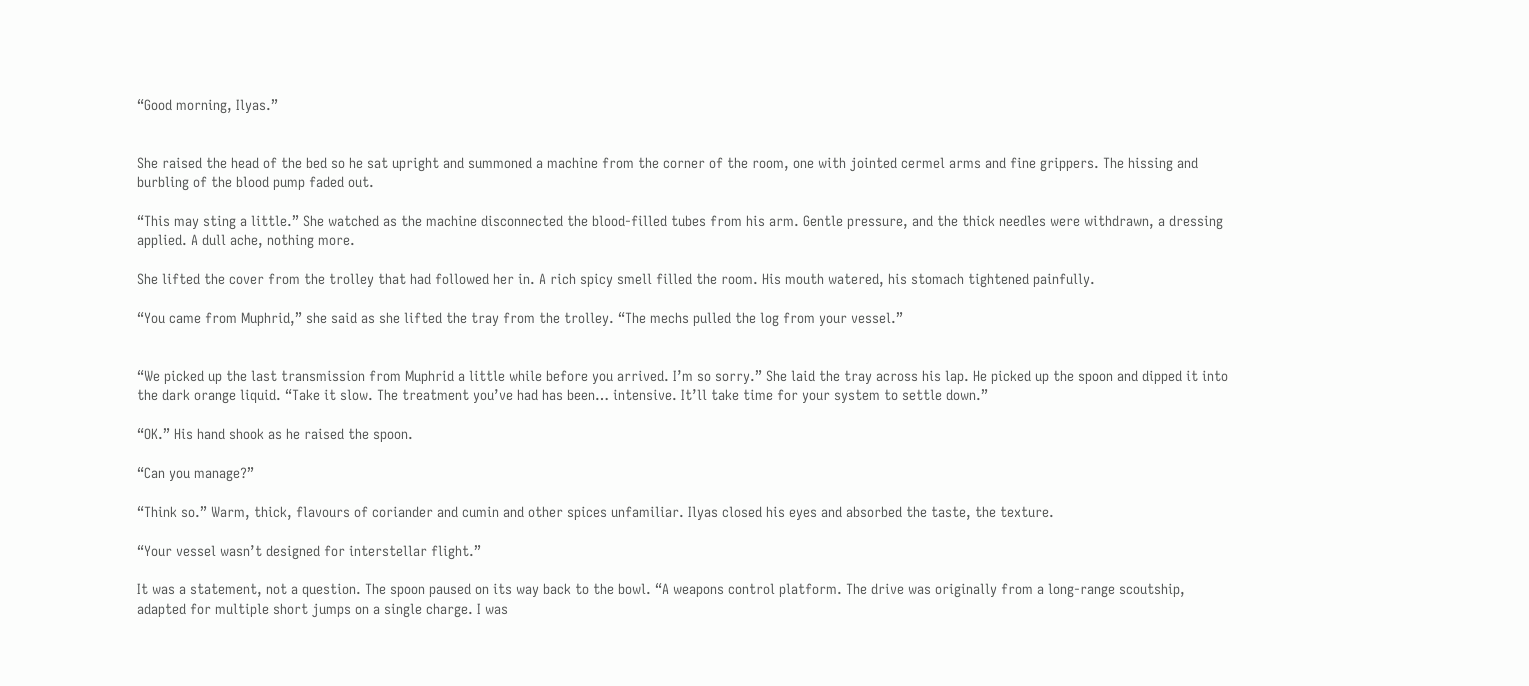“Good morning, Ilyas.”


She raised the head of the bed so he sat upright and summoned a machine from the corner of the room, one with jointed cermel arms and fine grippers. The hissing and burbling of the blood pump faded out.

“This may sting a little.” She watched as the machine disconnected the blood-filled tubes from his arm. Gentle pressure, and the thick needles were withdrawn, a dressing applied. A dull ache, nothing more.

She lifted the cover from the trolley that had followed her in. A rich spicy smell filled the room. His mouth watered, his stomach tightened painfully.

“You came from Muphrid,” she said as she lifted the tray from the trolley. “The mechs pulled the log from your vessel.”


“We picked up the last transmission from Muphrid a little while before you arrived. I’m so sorry.” She laid the tray across his lap. He picked up the spoon and dipped it into the dark orange liquid. “Take it slow. The treatment you’ve had has been… intensive. It’ll take time for your system to settle down.”

“OK.” His hand shook as he raised the spoon.

“Can you manage?”

“Think so.” Warm, thick, flavours of coriander and cumin and other spices unfamiliar. Ilyas closed his eyes and absorbed the taste, the texture.

“Your vessel wasn’t designed for interstellar flight.”

It was a statement, not a question. The spoon paused on its way back to the bowl. “A weapons control platform. The drive was originally from a long-range scoutship, adapted for multiple short jumps on a single charge. I was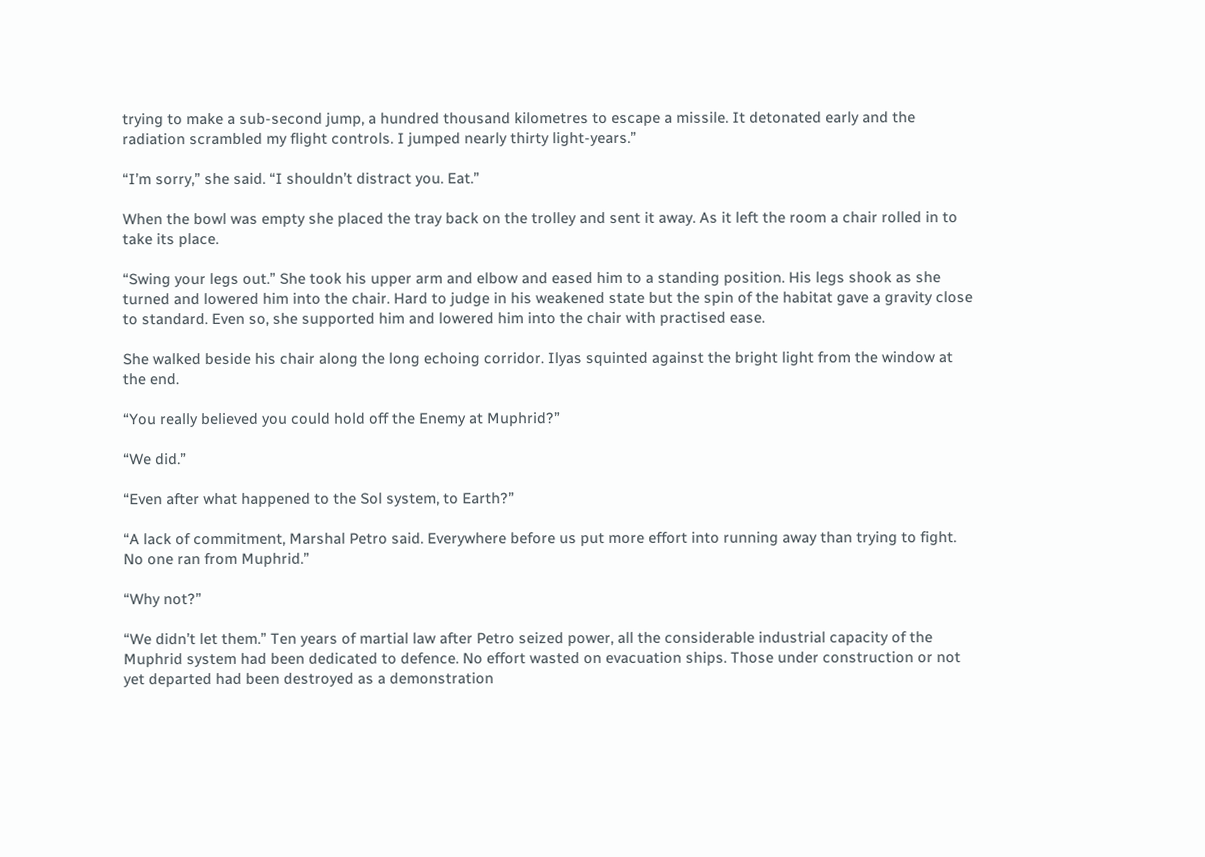trying to make a sub-second jump, a hundred thousand kilometres to escape a missile. It detonated early and the radiation scrambled my flight controls. I jumped nearly thirty light-years.”

“I’m sorry,” she said. “I shouldn’t distract you. Eat.”

When the bowl was empty she placed the tray back on the trolley and sent it away. As it left the room a chair rolled in to take its place.

“Swing your legs out.” She took his upper arm and elbow and eased him to a standing position. His legs shook as she turned and lowered him into the chair. Hard to judge in his weakened state but the spin of the habitat gave a gravity close to standard. Even so, she supported him and lowered him into the chair with practised ease.

She walked beside his chair along the long echoing corridor. Ilyas squinted against the bright light from the window at the end.

“You really believed you could hold off the Enemy at Muphrid?”

“We did.”

“Even after what happened to the Sol system, to Earth?”

“A lack of commitment, Marshal Petro said. Everywhere before us put more effort into running away than trying to fight. No one ran from Muphrid.”

“Why not?”

“We didn’t let them.” Ten years of martial law after Petro seized power, all the considerable industrial capacity of the Muphrid system had been dedicated to defence. No effort wasted on evacuation ships. Those under construction or not yet departed had been destroyed as a demonstration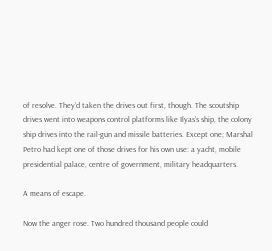of resolve. They’d taken the drives out first, though. The scoutship drives went into weapons control platforms like Ilyas’s ship, the colony ship drives into the rail-gun and missile batteries. Except one; Marshal Petro had kept one of those drives for his own use: a yacht, mobile presidential palace, centre of government, military headquarters.

A means of escape.

Now the anger rose. Two hundred thousand people could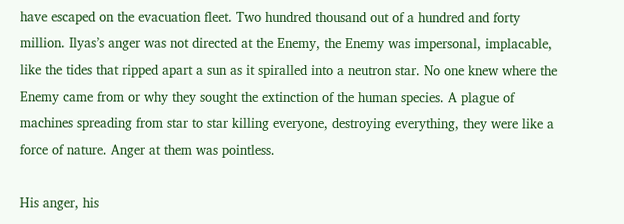have escaped on the evacuation fleet. Two hundred thousand out of a hundred and forty million. Ilyas’s anger was not directed at the Enemy, the Enemy was impersonal, implacable, like the tides that ripped apart a sun as it spiralled into a neutron star. No one knew where the Enemy came from or why they sought the extinction of the human species. A plague of machines spreading from star to star killing everyone, destroying everything, they were like a force of nature. Anger at them was pointless.

His anger, his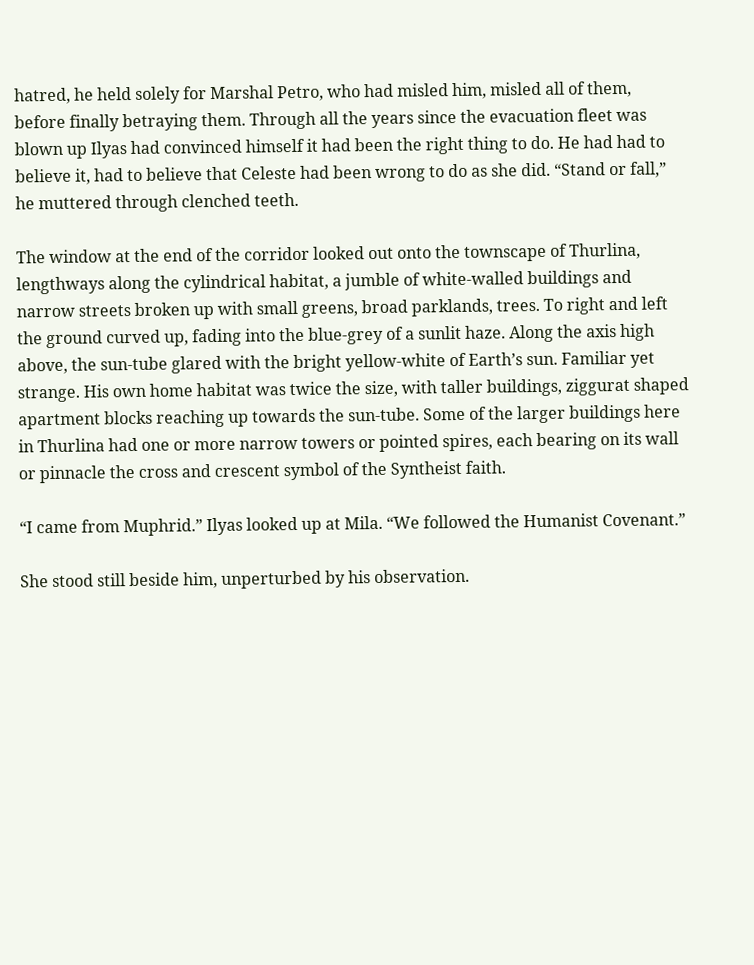hatred, he held solely for Marshal Petro, who had misled him, misled all of them, before finally betraying them. Through all the years since the evacuation fleet was blown up Ilyas had convinced himself it had been the right thing to do. He had had to believe it, had to believe that Celeste had been wrong to do as she did. “Stand or fall,” he muttered through clenched teeth.

The window at the end of the corridor looked out onto the townscape of Thurlina, lengthways along the cylindrical habitat, a jumble of white-walled buildings and narrow streets broken up with small greens, broad parklands, trees. To right and left the ground curved up, fading into the blue-grey of a sunlit haze. Along the axis high above, the sun-tube glared with the bright yellow-white of Earth’s sun. Familiar yet strange. His own home habitat was twice the size, with taller buildings, ziggurat shaped apartment blocks reaching up towards the sun-tube. Some of the larger buildings here in Thurlina had one or more narrow towers or pointed spires, each bearing on its wall or pinnacle the cross and crescent symbol of the Syntheist faith.

“I came from Muphrid.” Ilyas looked up at Mila. “We followed the Humanist Covenant.”

She stood still beside him, unperturbed by his observation.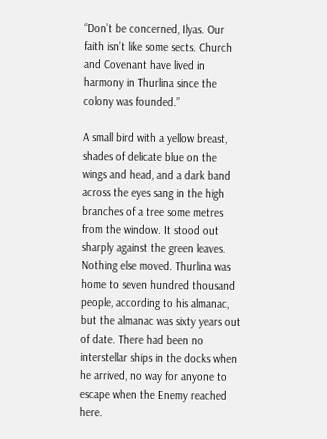“Don’t be concerned, Ilyas. Our faith isn’t like some sects. Church and Covenant have lived in harmony in Thurlina since the colony was founded.”

A small bird with a yellow breast, shades of delicate blue on the wings and head, and a dark band across the eyes sang in the high branches of a tree some metres from the window. It stood out sharply against the green leaves. Nothing else moved. Thurlina was home to seven hundred thousand people, according to his almanac, but the almanac was sixty years out of date. There had been no interstellar ships in the docks when he arrived, no way for anyone to escape when the Enemy reached here.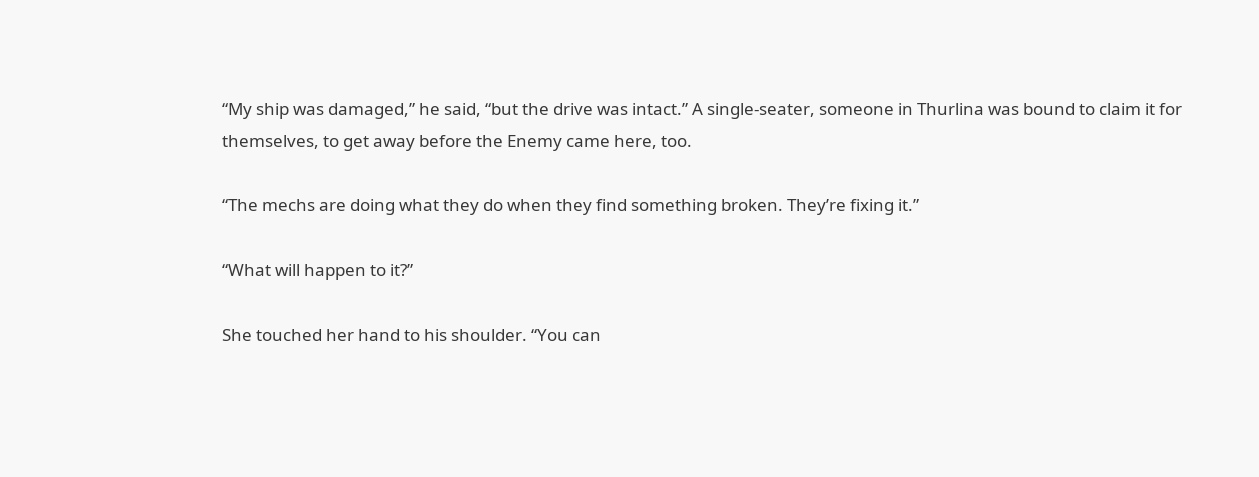“My ship was damaged,” he said, “but the drive was intact.” A single-seater, someone in Thurlina was bound to claim it for themselves, to get away before the Enemy came here, too.

“The mechs are doing what they do when they find something broken. They’re fixing it.”

“What will happen to it?”

She touched her hand to his shoulder. “You can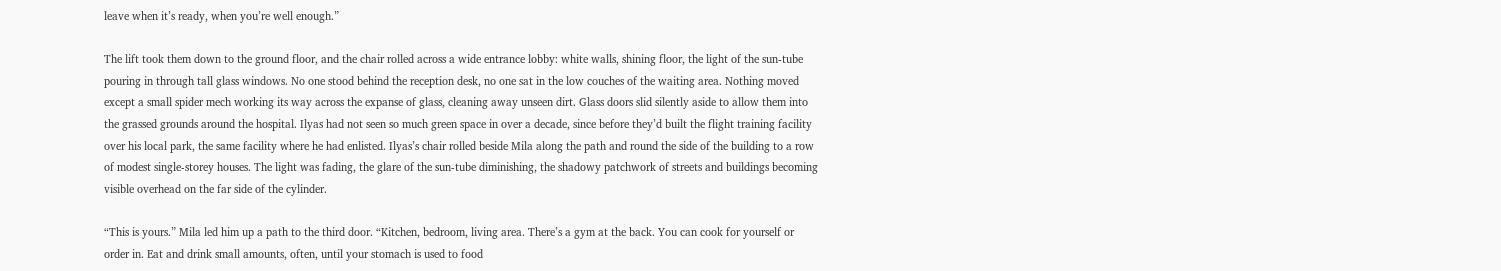leave when it’s ready, when you’re well enough.”

The lift took them down to the ground floor, and the chair rolled across a wide entrance lobby: white walls, shining floor, the light of the sun-tube pouring in through tall glass windows. No one stood behind the reception desk, no one sat in the low couches of the waiting area. Nothing moved except a small spider mech working its way across the expanse of glass, cleaning away unseen dirt. Glass doors slid silently aside to allow them into the grassed grounds around the hospital. Ilyas had not seen so much green space in over a decade, since before they’d built the flight training facility over his local park, the same facility where he had enlisted. Ilyas’s chair rolled beside Mila along the path and round the side of the building to a row of modest single-storey houses. The light was fading, the glare of the sun-tube diminishing, the shadowy patchwork of streets and buildings becoming visible overhead on the far side of the cylinder.

“This is yours.” Mila led him up a path to the third door. “Kitchen, bedroom, living area. There’s a gym at the back. You can cook for yourself or order in. Eat and drink small amounts, often, until your stomach is used to food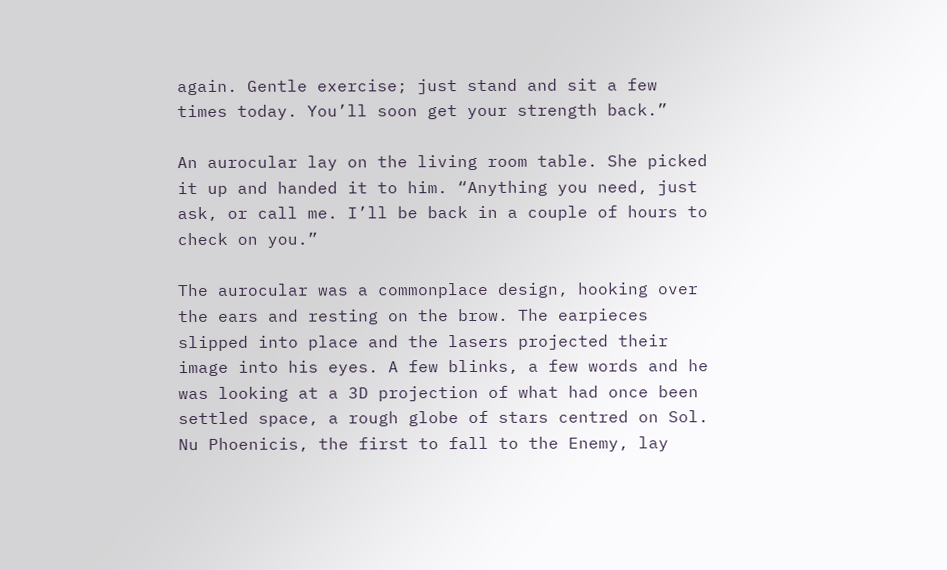again. Gentle exercise; just stand and sit a few times today. You’ll soon get your strength back.”

An aurocular lay on the living room table. She picked it up and handed it to him. “Anything you need, just ask, or call me. I’ll be back in a couple of hours to check on you.”

The aurocular was a commonplace design, hooking over the ears and resting on the brow. The earpieces slipped into place and the lasers projected their image into his eyes. A few blinks, a few words and he was looking at a 3D projection of what had once been settled space, a rough globe of stars centred on Sol. Nu Phoenicis, the first to fall to the Enemy, lay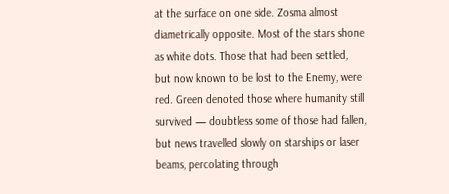at the surface on one side. Zosma almost diametrically opposite. Most of the stars shone as white dots. Those that had been settled, but now known to be lost to the Enemy, were red. Green denoted those where humanity still survived — doubtless some of those had fallen, but news travelled slowly on starships or laser beams, percolating through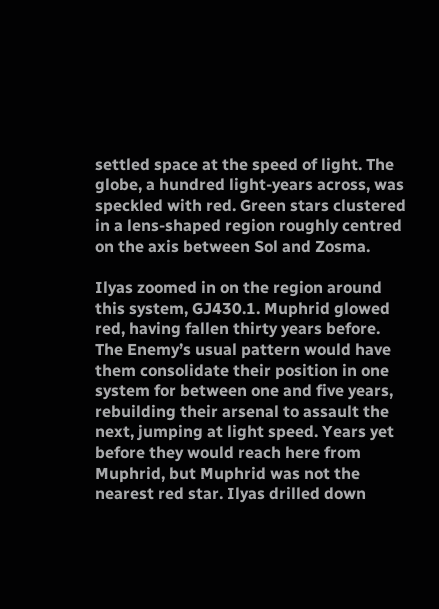settled space at the speed of light. The globe, a hundred light-years across, was speckled with red. Green stars clustered in a lens-shaped region roughly centred on the axis between Sol and Zosma.

Ilyas zoomed in on the region around this system, GJ430.1. Muphrid glowed red, having fallen thirty years before. The Enemy’s usual pattern would have them consolidate their position in one system for between one and five years, rebuilding their arsenal to assault the next, jumping at light speed. Years yet before they would reach here from Muphrid, but Muphrid was not the nearest red star. Ilyas drilled down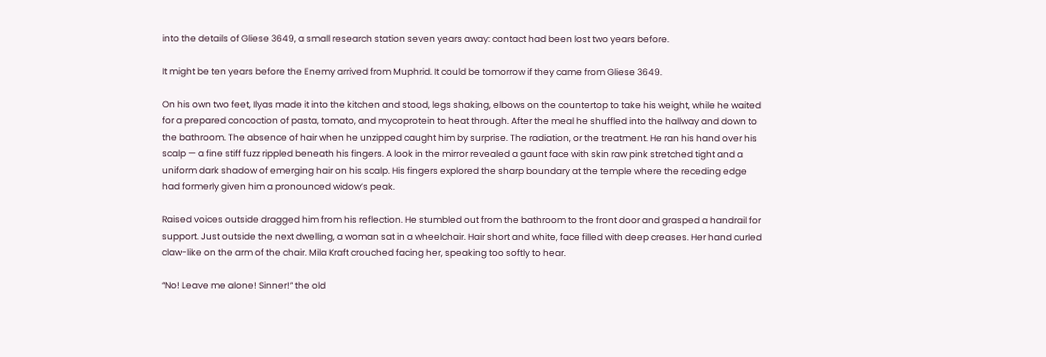into the details of Gliese 3649, a small research station seven years away: contact had been lost two years before.

It might be ten years before the Enemy arrived from Muphrid. It could be tomorrow if they came from Gliese 3649.

On his own two feet, Ilyas made it into the kitchen and stood, legs shaking, elbows on the countertop to take his weight, while he waited for a prepared concoction of pasta, tomato, and mycoprotein to heat through. After the meal he shuffled into the hallway and down to the bathroom. The absence of hair when he unzipped caught him by surprise. The radiation, or the treatment. He ran his hand over his scalp — a fine stiff fuzz rippled beneath his fingers. A look in the mirror revealed a gaunt face with skin raw pink stretched tight and a uniform dark shadow of emerging hair on his scalp. His fingers explored the sharp boundary at the temple where the receding edge had formerly given him a pronounced widow’s peak.

Raised voices outside dragged him from his reflection. He stumbled out from the bathroom to the front door and grasped a handrail for support. Just outside the next dwelling, a woman sat in a wheelchair. Hair short and white, face filled with deep creases. Her hand curled claw-like on the arm of the chair. Mila Kraft crouched facing her, speaking too softly to hear.

“No! Leave me alone! Sinner!” the old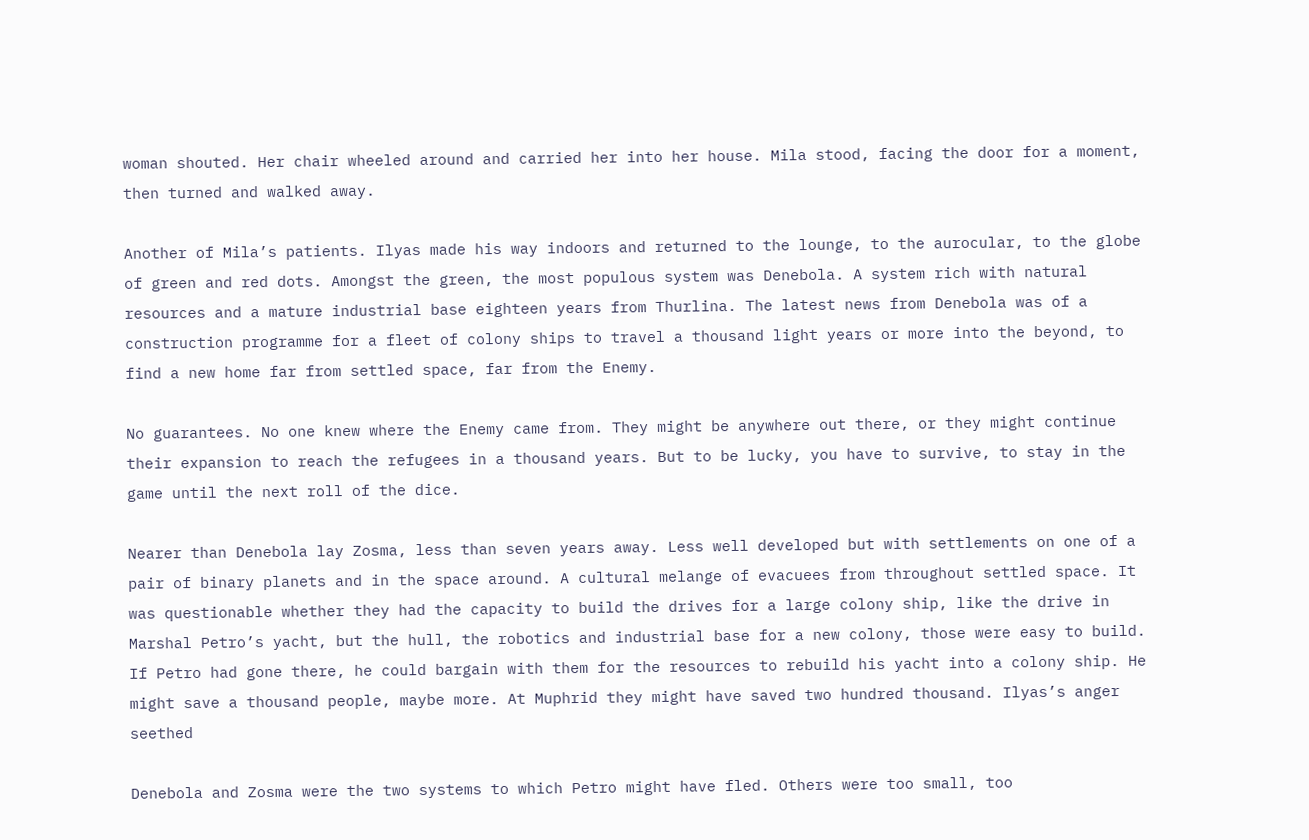woman shouted. Her chair wheeled around and carried her into her house. Mila stood, facing the door for a moment, then turned and walked away.

Another of Mila’s patients. Ilyas made his way indoors and returned to the lounge, to the aurocular, to the globe of green and red dots. Amongst the green, the most populous system was Denebola. A system rich with natural resources and a mature industrial base eighteen years from Thurlina. The latest news from Denebola was of a construction programme for a fleet of colony ships to travel a thousand light years or more into the beyond, to find a new home far from settled space, far from the Enemy.

No guarantees. No one knew where the Enemy came from. They might be anywhere out there, or they might continue their expansion to reach the refugees in a thousand years. But to be lucky, you have to survive, to stay in the game until the next roll of the dice.

Nearer than Denebola lay Zosma, less than seven years away. Less well developed but with settlements on one of a pair of binary planets and in the space around. A cultural melange of evacuees from throughout settled space. It was questionable whether they had the capacity to build the drives for a large colony ship, like the drive in Marshal Petro’s yacht, but the hull, the robotics and industrial base for a new colony, those were easy to build. If Petro had gone there, he could bargain with them for the resources to rebuild his yacht into a colony ship. He might save a thousand people, maybe more. At Muphrid they might have saved two hundred thousand. Ilyas’s anger seethed

Denebola and Zosma were the two systems to which Petro might have fled. Others were too small, too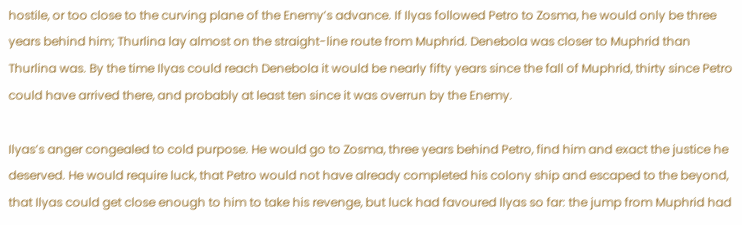hostile, or too close to the curving plane of the Enemy’s advance. If Ilyas followed Petro to Zosma, he would only be three years behind him; Thurlina lay almost on the straight-line route from Muphrid. Denebola was closer to Muphrid than Thurlina was. By the time Ilyas could reach Denebola it would be nearly fifty years since the fall of Muphrid, thirty since Petro could have arrived there, and probably at least ten since it was overrun by the Enemy.

Ilyas’s anger congealed to cold purpose. He would go to Zosma, three years behind Petro, find him and exact the justice he deserved. He would require luck, that Petro would not have already completed his colony ship and escaped to the beyond, that Ilyas could get close enough to him to take his revenge, but luck had favoured Ilyas so far: the jump from Muphrid had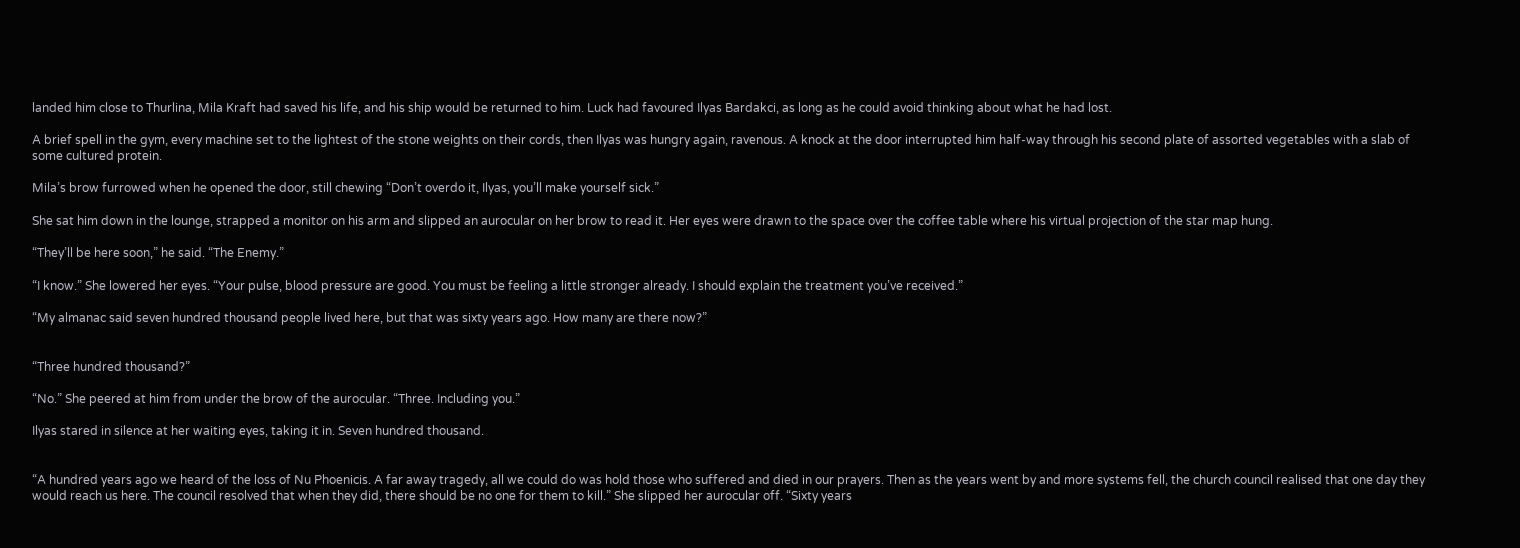landed him close to Thurlina, Mila Kraft had saved his life, and his ship would be returned to him. Luck had favoured Ilyas Bardakci, as long as he could avoid thinking about what he had lost.

A brief spell in the gym, every machine set to the lightest of the stone weights on their cords, then Ilyas was hungry again, ravenous. A knock at the door interrupted him half-way through his second plate of assorted vegetables with a slab of some cultured protein.

Mila’s brow furrowed when he opened the door, still chewing “Don’t overdo it, Ilyas, you’ll make yourself sick.”

She sat him down in the lounge, strapped a monitor on his arm and slipped an aurocular on her brow to read it. Her eyes were drawn to the space over the coffee table where his virtual projection of the star map hung.

“They’ll be here soon,” he said. “The Enemy.”

“I know.” She lowered her eyes. “Your pulse, blood pressure are good. You must be feeling a little stronger already. I should explain the treatment you’ve received.”

“My almanac said seven hundred thousand people lived here, but that was sixty years ago. How many are there now?”


“Three hundred thousand?”

“No.” She peered at him from under the brow of the aurocular. “Three. Including you.”

Ilyas stared in silence at her waiting eyes, taking it in. Seven hundred thousand.


“A hundred years ago we heard of the loss of Nu Phoenicis. A far away tragedy, all we could do was hold those who suffered and died in our prayers. Then as the years went by and more systems fell, the church council realised that one day they would reach us here. The council resolved that when they did, there should be no one for them to kill.” She slipped her aurocular off. “Sixty years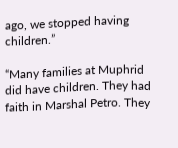ago, we stopped having children.”

“Many families at Muphrid did have children. They had faith in Marshal Petro. They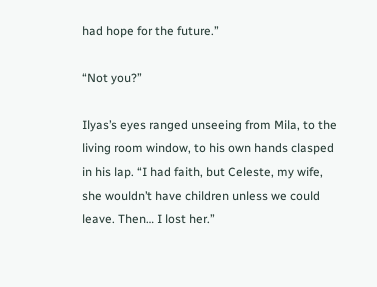had hope for the future.”

“Not you?”

Ilyas’s eyes ranged unseeing from Mila, to the living room window, to his own hands clasped in his lap. “I had faith, but Celeste, my wife, she wouldn’t have children unless we could leave. Then… I lost her.”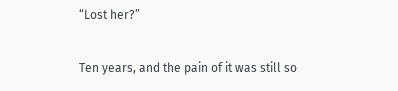“Lost her?”

Ten years, and the pain of it was still so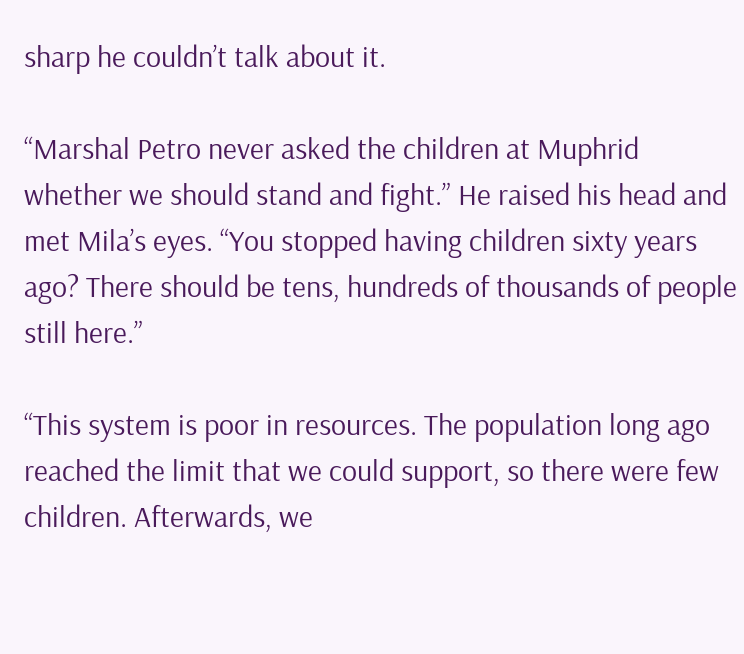sharp he couldn’t talk about it.

“Marshal Petro never asked the children at Muphrid whether we should stand and fight.” He raised his head and met Mila’s eyes. “You stopped having children sixty years ago? There should be tens, hundreds of thousands of people still here.”

“This system is poor in resources. The population long ago reached the limit that we could support, so there were few children. Afterwards, we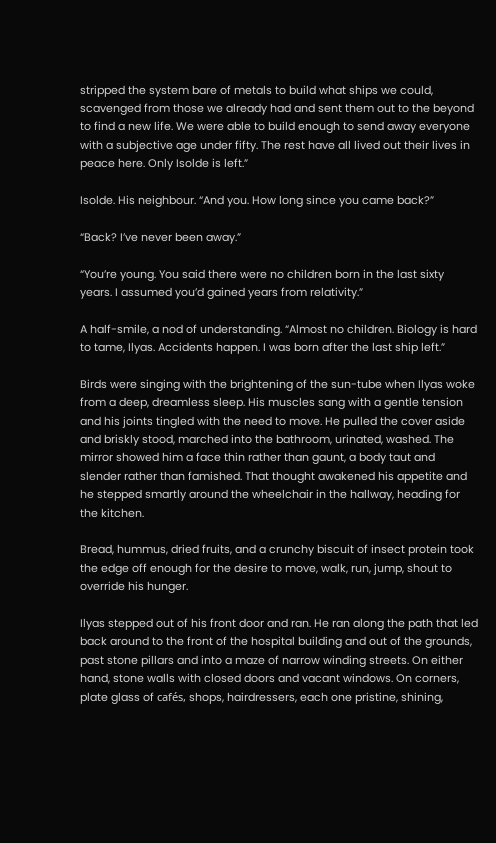stripped the system bare of metals to build what ships we could, scavenged from those we already had and sent them out to the beyond to find a new life. We were able to build enough to send away everyone with a subjective age under fifty. The rest have all lived out their lives in peace here. Only Isolde is left.”

Isolde. His neighbour. “And you. How long since you came back?”

“Back? I’ve never been away.”

“You’re young. You said there were no children born in the last sixty years. I assumed you’d gained years from relativity.”

A half-smile, a nod of understanding. “Almost no children. Biology is hard to tame, Ilyas. Accidents happen. I was born after the last ship left.”

Birds were singing with the brightening of the sun-tube when Ilyas woke from a deep, dreamless sleep. His muscles sang with a gentle tension and his joints tingled with the need to move. He pulled the cover aside and briskly stood, marched into the bathroom, urinated, washed. The mirror showed him a face thin rather than gaunt, a body taut and slender rather than famished. That thought awakened his appetite and he stepped smartly around the wheelchair in the hallway, heading for the kitchen.

Bread, hummus, dried fruits, and a crunchy biscuit of insect protein took the edge off enough for the desire to move, walk, run, jump, shout to override his hunger.

Ilyas stepped out of his front door and ran. He ran along the path that led back around to the front of the hospital building and out of the grounds, past stone pillars and into a maze of narrow winding streets. On either hand, stone walls with closed doors and vacant windows. On corners, plate glass of cafés, shops, hairdressers, each one pristine, shining,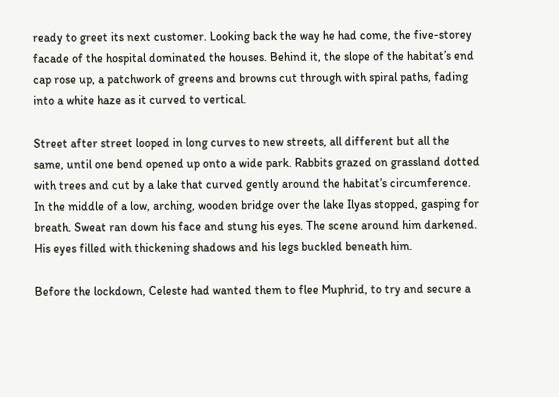ready to greet its next customer. Looking back the way he had come, the five-storey facade of the hospital dominated the houses. Behind it, the slope of the habitat’s end cap rose up, a patchwork of greens and browns cut through with spiral paths, fading into a white haze as it curved to vertical.

Street after street looped in long curves to new streets, all different but all the same, until one bend opened up onto a wide park. Rabbits grazed on grassland dotted with trees and cut by a lake that curved gently around the habitat’s circumference. In the middle of a low, arching, wooden bridge over the lake Ilyas stopped, gasping for breath. Sweat ran down his face and stung his eyes. The scene around him darkened. His eyes filled with thickening shadows and his legs buckled beneath him.

Before the lockdown, Celeste had wanted them to flee Muphrid, to try and secure a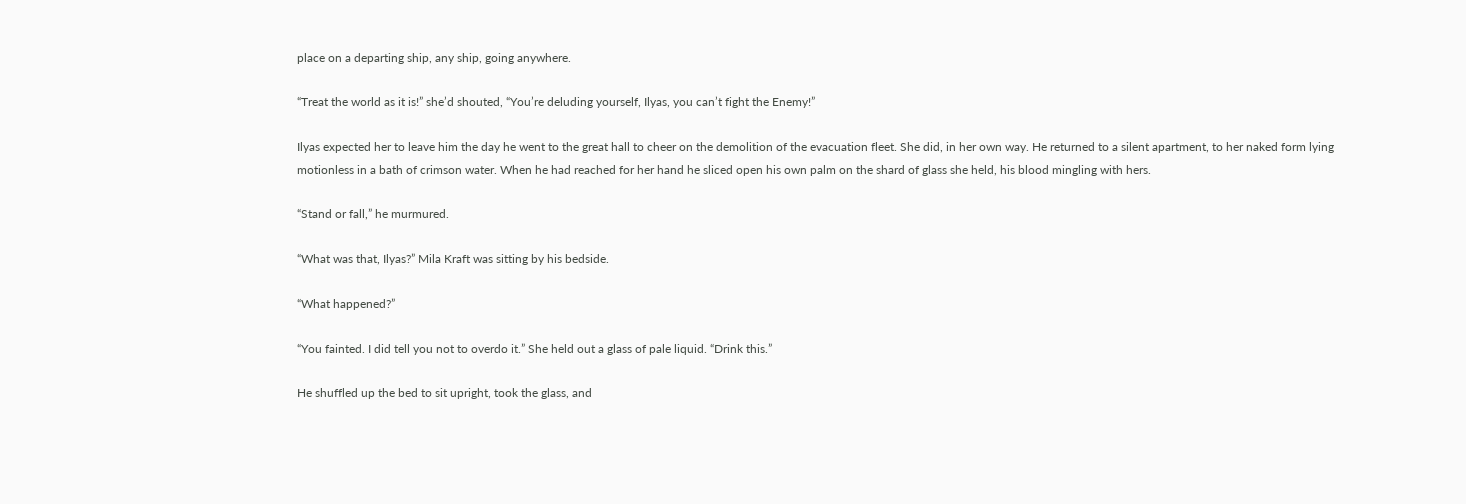place on a departing ship, any ship, going anywhere.

“Treat the world as it is!” she’d shouted, “You’re deluding yourself, Ilyas, you can’t fight the Enemy!”

Ilyas expected her to leave him the day he went to the great hall to cheer on the demolition of the evacuation fleet. She did, in her own way. He returned to a silent apartment, to her naked form lying motionless in a bath of crimson water. When he had reached for her hand he sliced open his own palm on the shard of glass she held, his blood mingling with hers.

“Stand or fall,” he murmured.

“What was that, Ilyas?” Mila Kraft was sitting by his bedside.

“What happened?”

“You fainted. I did tell you not to overdo it.” She held out a glass of pale liquid. “Drink this.”

He shuffled up the bed to sit upright, took the glass, and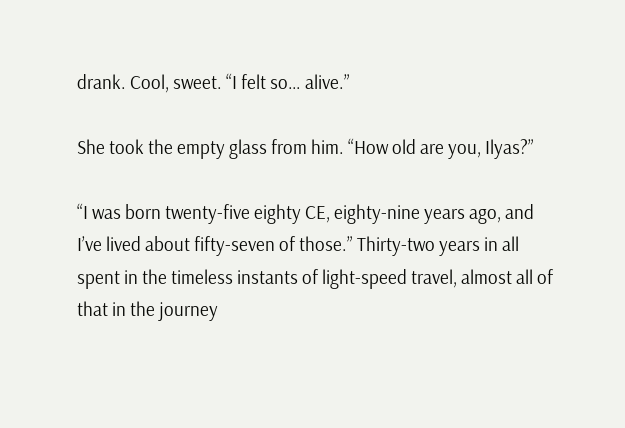drank. Cool, sweet. “I felt so… alive.”

She took the empty glass from him. “How old are you, Ilyas?”

“I was born twenty-five eighty CE, eighty-nine years ago, and I’ve lived about fifty-seven of those.” Thirty-two years in all spent in the timeless instants of light-speed travel, almost all of that in the journey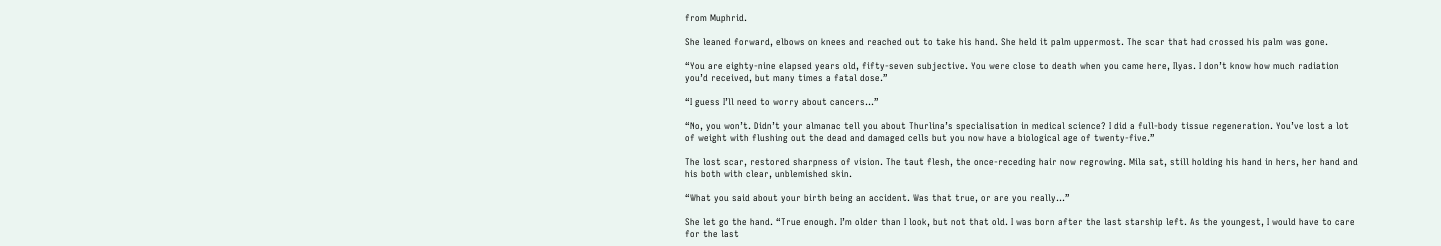from Muphrid.

She leaned forward, elbows on knees and reached out to take his hand. She held it palm uppermost. The scar that had crossed his palm was gone.

“You are eighty-nine elapsed years old, fifty-seven subjective. You were close to death when you came here, Ilyas. I don’t know how much radiation you’d received, but many times a fatal dose.”

“I guess I’ll need to worry about cancers…”

“No, you won’t. Didn’t your almanac tell you about Thurlina’s specialisation in medical science? I did a full-body tissue regeneration. You’ve lost a lot of weight with flushing out the dead and damaged cells but you now have a biological age of twenty-five.”

The lost scar, restored sharpness of vision. The taut flesh, the once-receding hair now regrowing. Mila sat, still holding his hand in hers, her hand and his both with clear, unblemished skin.

“What you said about your birth being an accident. Was that true, or are you really…”

She let go the hand. “True enough. I’m older than I look, but not that old. I was born after the last starship left. As the youngest, I would have to care for the last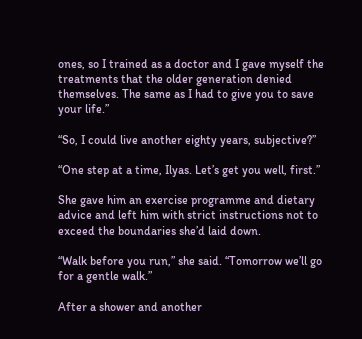ones, so I trained as a doctor and I gave myself the treatments that the older generation denied themselves. The same as I had to give you to save your life.”

“So, I could live another eighty years, subjective?”

“One step at a time, Ilyas. Let’s get you well, first.”

She gave him an exercise programme and dietary advice and left him with strict instructions not to exceed the boundaries she’d laid down.

“Walk before you run,” she said. “Tomorrow we’ll go for a gentle walk.”

After a shower and another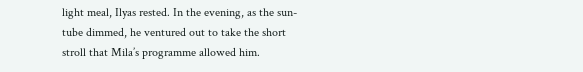light meal, Ilyas rested. In the evening, as the sun-tube dimmed, he ventured out to take the short stroll that Mila’s programme allowed him.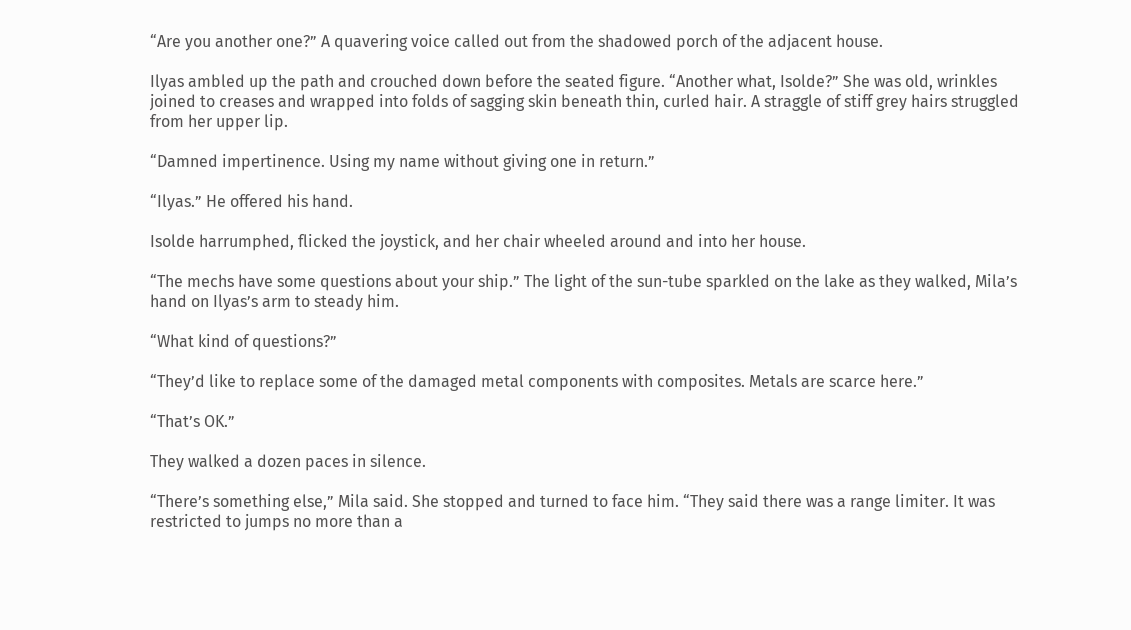“Are you another one?” A quavering voice called out from the shadowed porch of the adjacent house.

Ilyas ambled up the path and crouched down before the seated figure. “Another what, Isolde?” She was old, wrinkles joined to creases and wrapped into folds of sagging skin beneath thin, curled hair. A straggle of stiff grey hairs struggled from her upper lip.

“Damned impertinence. Using my name without giving one in return.”

“Ilyas.” He offered his hand.

Isolde harrumphed, flicked the joystick, and her chair wheeled around and into her house.

“The mechs have some questions about your ship.” The light of the sun-tube sparkled on the lake as they walked, Mila’s hand on Ilyas’s arm to steady him.

“What kind of questions?”

“They’d like to replace some of the damaged metal components with composites. Metals are scarce here.”

“That’s OK.”

They walked a dozen paces in silence.

“There’s something else,” Mila said. She stopped and turned to face him. “They said there was a range limiter. It was restricted to jumps no more than a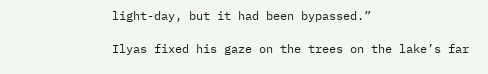light-day, but it had been bypassed.”

Ilyas fixed his gaze on the trees on the lake’s far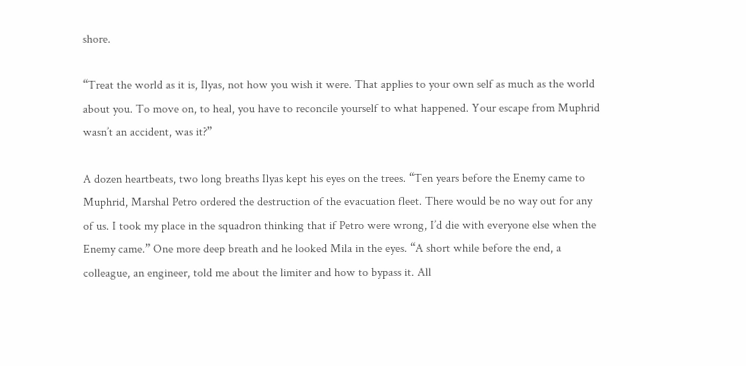shore.

“Treat the world as it is, Ilyas, not how you wish it were. That applies to your own self as much as the world about you. To move on, to heal, you have to reconcile yourself to what happened. Your escape from Muphrid wasn’t an accident, was it?”

A dozen heartbeats, two long breaths Ilyas kept his eyes on the trees. “Ten years before the Enemy came to Muphrid, Marshal Petro ordered the destruction of the evacuation fleet. There would be no way out for any of us. I took my place in the squadron thinking that if Petro were wrong, I’d die with everyone else when the Enemy came.” One more deep breath and he looked Mila in the eyes. “A short while before the end, a colleague, an engineer, told me about the limiter and how to bypass it. All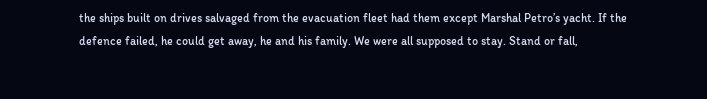the ships built on drives salvaged from the evacuation fleet had them except Marshal Petro’s yacht. If the defence failed, he could get away, he and his family. We were all supposed to stay. Stand or fall,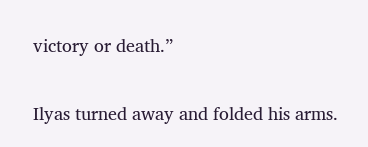victory or death.”

Ilyas turned away and folded his arms.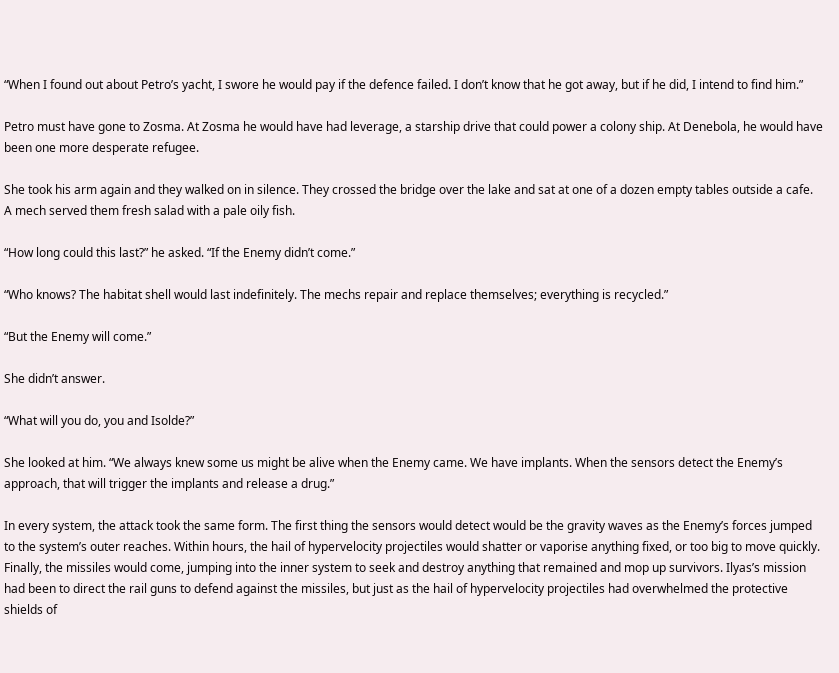“When I found out about Petro’s yacht, I swore he would pay if the defence failed. I don’t know that he got away, but if he did, I intend to find him.”

Petro must have gone to Zosma. At Zosma he would have had leverage, a starship drive that could power a colony ship. At Denebola, he would have been one more desperate refugee.

She took his arm again and they walked on in silence. They crossed the bridge over the lake and sat at one of a dozen empty tables outside a cafe. A mech served them fresh salad with a pale oily fish.

“How long could this last?” he asked. “If the Enemy didn’t come.”

“Who knows? The habitat shell would last indefinitely. The mechs repair and replace themselves; everything is recycled.”

“But the Enemy will come.”

She didn’t answer.

“What will you do, you and Isolde?”

She looked at him. “We always knew some us might be alive when the Enemy came. We have implants. When the sensors detect the Enemy’s approach, that will trigger the implants and release a drug.”

In every system, the attack took the same form. The first thing the sensors would detect would be the gravity waves as the Enemy’s forces jumped to the system’s outer reaches. Within hours, the hail of hypervelocity projectiles would shatter or vaporise anything fixed, or too big to move quickly. Finally, the missiles would come, jumping into the inner system to seek and destroy anything that remained and mop up survivors. Ilyas’s mission had been to direct the rail guns to defend against the missiles, but just as the hail of hypervelocity projectiles had overwhelmed the protective shields of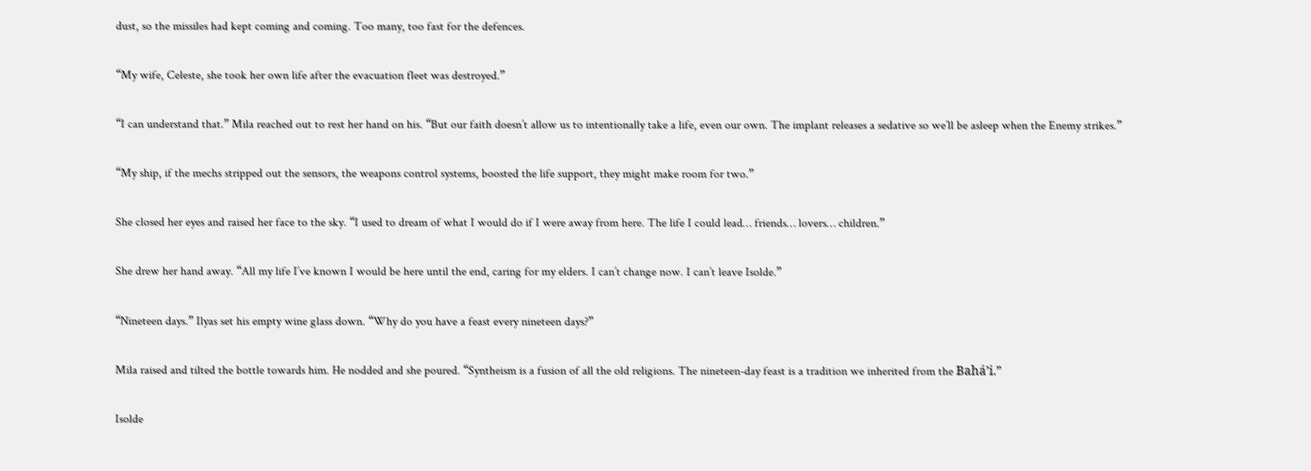dust, so the missiles had kept coming and coming. Too many, too fast for the defences.

“My wife, Celeste, she took her own life after the evacuation fleet was destroyed.”

“I can understand that.” Mila reached out to rest her hand on his. “But our faith doesn’t allow us to intentionally take a life, even our own. The implant releases a sedative so we’ll be asleep when the Enemy strikes.”

“My ship, if the mechs stripped out the sensors, the weapons control systems, boosted the life support, they might make room for two.”

She closed her eyes and raised her face to the sky. “I used to dream of what I would do if I were away from here. The life I could lead… friends… lovers… children.”

She drew her hand away. “All my life I’ve known I would be here until the end, caring for my elders. I can’t change now. I can’t leave Isolde.”

“Nineteen days.” Ilyas set his empty wine glass down. “Why do you have a feast every nineteen days?”

Mila raised and tilted the bottle towards him. He nodded and she poured. “Syntheism is a fusion of all the old religions. The nineteen-day feast is a tradition we inherited from the Bahá’i.”

Isolde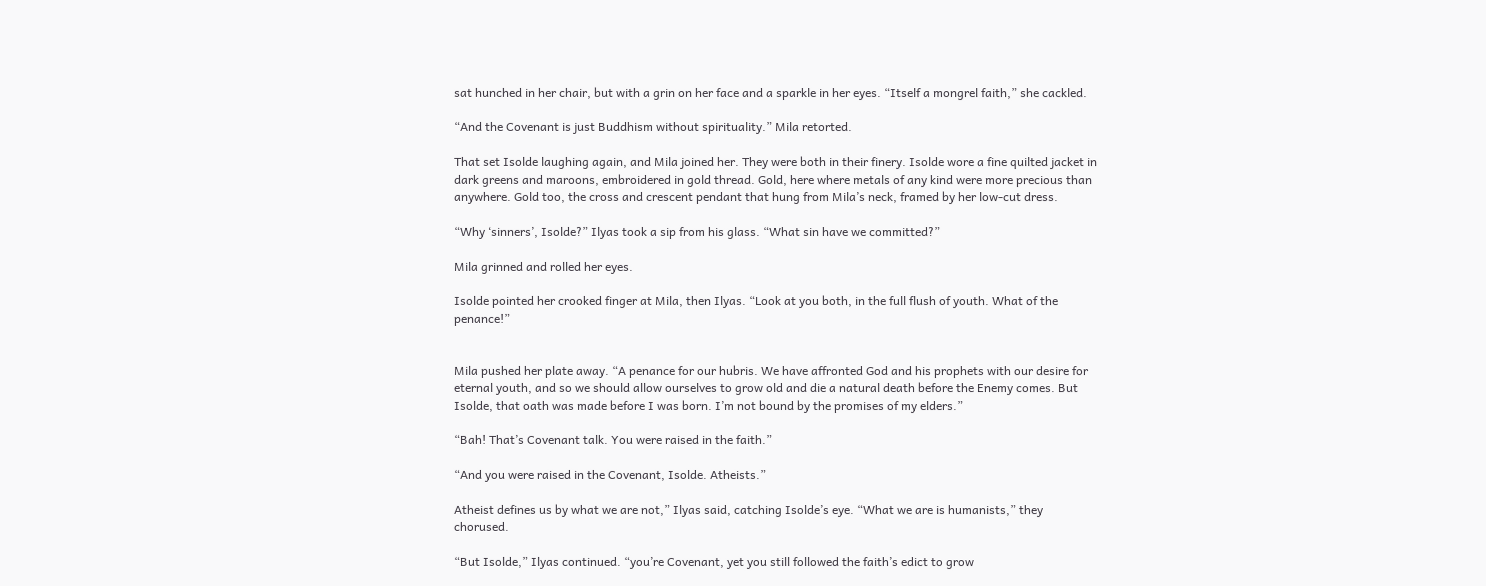sat hunched in her chair, but with a grin on her face and a sparkle in her eyes. “Itself a mongrel faith,” she cackled.

“And the Covenant is just Buddhism without spirituality.” Mila retorted.

That set Isolde laughing again, and Mila joined her. They were both in their finery. Isolde wore a fine quilted jacket in dark greens and maroons, embroidered in gold thread. Gold, here where metals of any kind were more precious than anywhere. Gold too, the cross and crescent pendant that hung from Mila’s neck, framed by her low-cut dress.

“Why ‘sinners’, Isolde?” Ilyas took a sip from his glass. “What sin have we committed?”

Mila grinned and rolled her eyes.

Isolde pointed her crooked finger at Mila, then Ilyas. “Look at you both, in the full flush of youth. What of the penance!”


Mila pushed her plate away. “A penance for our hubris. We have affronted God and his prophets with our desire for eternal youth, and so we should allow ourselves to grow old and die a natural death before the Enemy comes. But Isolde, that oath was made before I was born. I’m not bound by the promises of my elders.”

“Bah! That’s Covenant talk. You were raised in the faith.”

“And you were raised in the Covenant, Isolde. Atheists.”

Atheist defines us by what we are not,” Ilyas said, catching Isolde’s eye. “What we are is humanists,” they chorused.

“But Isolde,” Ilyas continued. “you’re Covenant, yet you still followed the faith’s edict to grow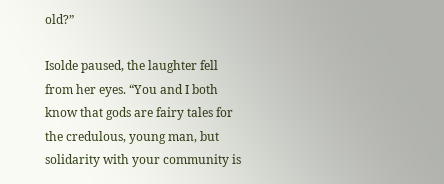old?”

Isolde paused, the laughter fell from her eyes. “You and I both know that gods are fairy tales for the credulous, young man, but solidarity with your community is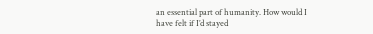an essential part of humanity. How would I have felt if I’d stayed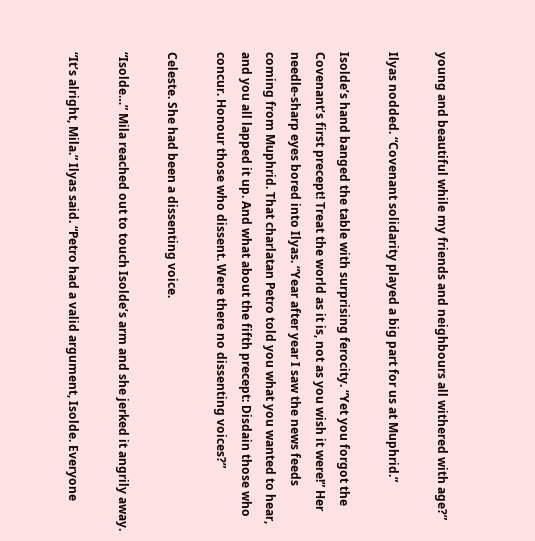young and beautiful while my friends and neighbours all withered with age?”

Ilyas nodded. “Covenant solidarity played a big part for us at Muphrid.”

Isolde’s hand banged the table with surprising ferocity. “Yet you forgot the Covenant’s first precept! Treat the world as it is, not as you wish it were!” Her needle-sharp eyes bored into Ilyas. “Year after year I saw the news feeds coming from Muphrid. That charlatan Petro told you what you wanted to hear, and you all lapped it up. And what about the fifth precept: Disdain those who concur. Honour those who dissent. Were there no dissenting voices?”

Celeste. She had been a dissenting voice.

“Isolde…” Mila reached out to touch Isolde’s arm and she jerked it angrily away.

“It’s alright, Mila.” Ilyas said. “Petro had a valid argument, Isolde. Everyone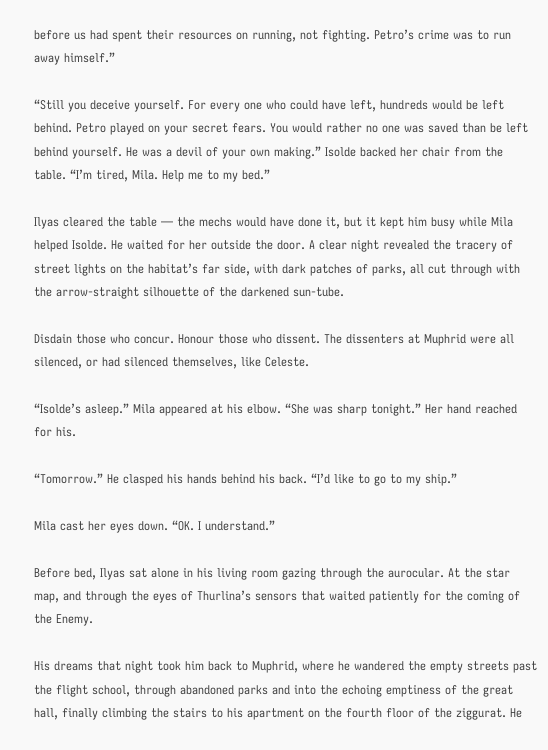before us had spent their resources on running, not fighting. Petro’s crime was to run away himself.”

“Still you deceive yourself. For every one who could have left, hundreds would be left behind. Petro played on your secret fears. You would rather no one was saved than be left behind yourself. He was a devil of your own making.” Isolde backed her chair from the table. “I’m tired, Mila. Help me to my bed.”

Ilyas cleared the table — the mechs would have done it, but it kept him busy while Mila helped Isolde. He waited for her outside the door. A clear night revealed the tracery of street lights on the habitat’s far side, with dark patches of parks, all cut through with the arrow-straight silhouette of the darkened sun-tube.

Disdain those who concur. Honour those who dissent. The dissenters at Muphrid were all silenced, or had silenced themselves, like Celeste.

“Isolde’s asleep.” Mila appeared at his elbow. “She was sharp tonight.” Her hand reached for his.

“Tomorrow.” He clasped his hands behind his back. “I’d like to go to my ship.”

Mila cast her eyes down. “OK. I understand.”

Before bed, Ilyas sat alone in his living room gazing through the aurocular. At the star map, and through the eyes of Thurlina’s sensors that waited patiently for the coming of the Enemy.

His dreams that night took him back to Muphrid, where he wandered the empty streets past the flight school, through abandoned parks and into the echoing emptiness of the great hall, finally climbing the stairs to his apartment on the fourth floor of the ziggurat. He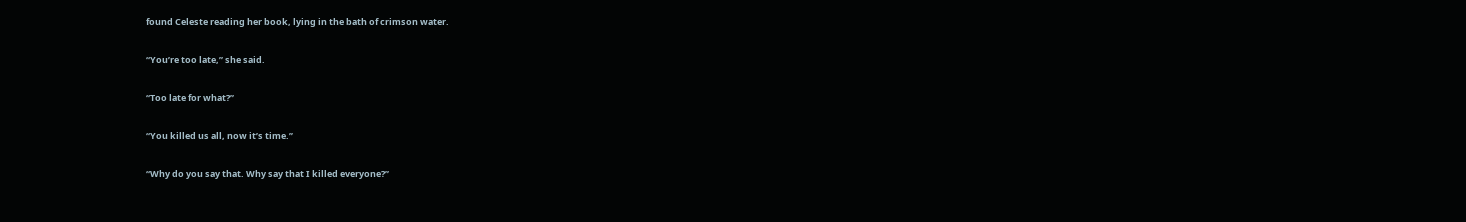found Celeste reading her book, lying in the bath of crimson water.

“You’re too late,” she said.

“Too late for what?”

“You killed us all, now it’s time.’’

“Why do you say that. Why say that I killed everyone?”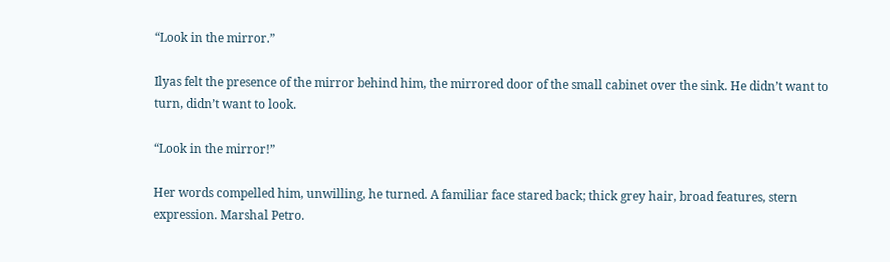“Look in the mirror.”

Ilyas felt the presence of the mirror behind him, the mirrored door of the small cabinet over the sink. He didn’t want to turn, didn’t want to look.

“Look in the mirror!”

Her words compelled him, unwilling, he turned. A familiar face stared back; thick grey hair, broad features, stern expression. Marshal Petro.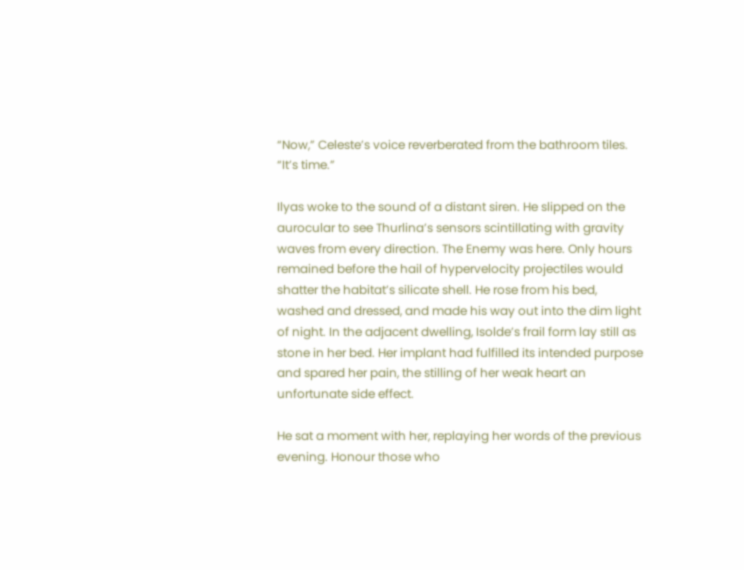“Now,” Celeste’s voice reverberated from the bathroom tiles. “It’s time.”

Ilyas woke to the sound of a distant siren. He slipped on the aurocular to see Thurlina’s sensors scintillating with gravity waves from every direction. The Enemy was here. Only hours remained before the hail of hypervelocity projectiles would shatter the habitat’s silicate shell. He rose from his bed, washed and dressed, and made his way out into the dim light of night. In the adjacent dwelling, Isolde’s frail form lay still as stone in her bed. Her implant had fulfilled its intended purpose and spared her pain, the stilling of her weak heart an unfortunate side effect.

He sat a moment with her, replaying her words of the previous evening. Honour those who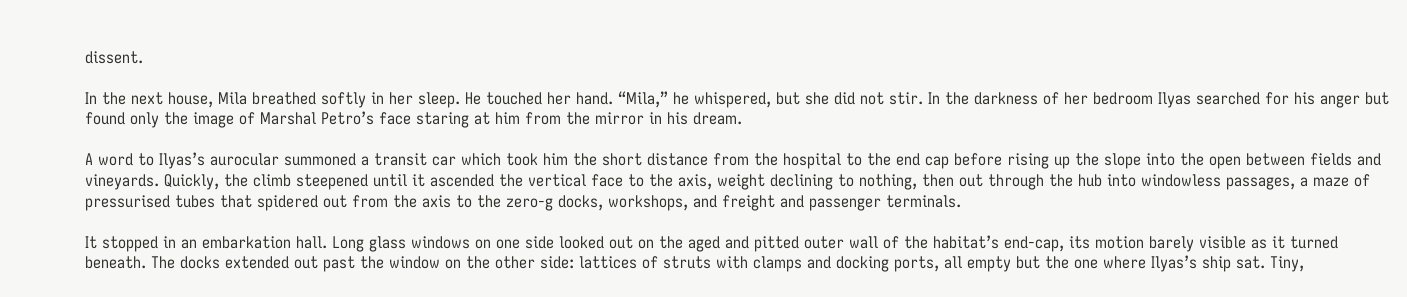dissent.

In the next house, Mila breathed softly in her sleep. He touched her hand. “Mila,” he whispered, but she did not stir. In the darkness of her bedroom Ilyas searched for his anger but found only the image of Marshal Petro’s face staring at him from the mirror in his dream.

A word to Ilyas’s aurocular summoned a transit car which took him the short distance from the hospital to the end cap before rising up the slope into the open between fields and vineyards. Quickly, the climb steepened until it ascended the vertical face to the axis, weight declining to nothing, then out through the hub into windowless passages, a maze of pressurised tubes that spidered out from the axis to the zero-g docks, workshops, and freight and passenger terminals.

It stopped in an embarkation hall. Long glass windows on one side looked out on the aged and pitted outer wall of the habitat’s end-cap, its motion barely visible as it turned beneath. The docks extended out past the window on the other side: lattices of struts with clamps and docking ports, all empty but the one where Ilyas’s ship sat. Tiny,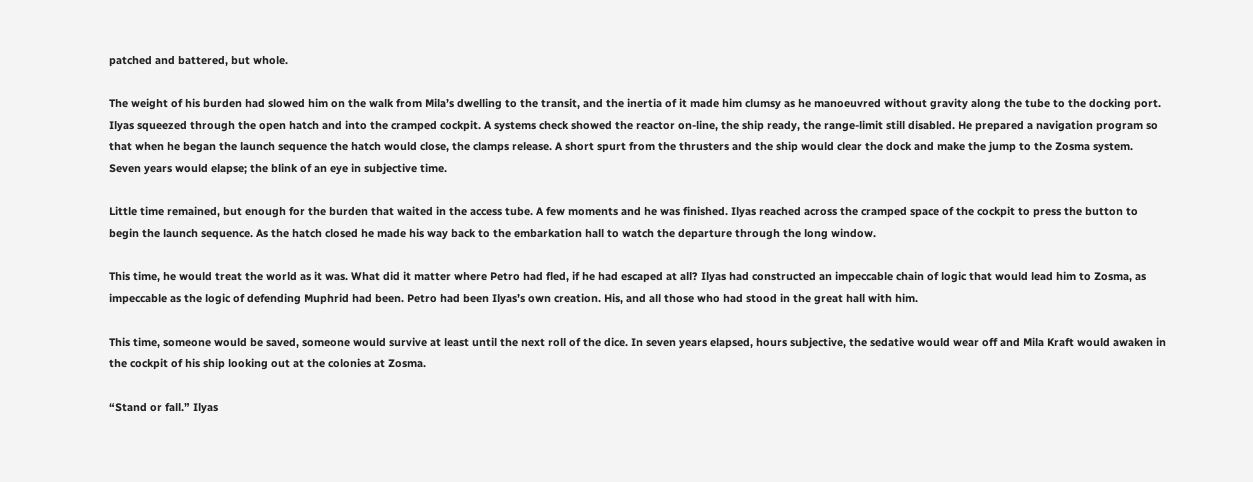patched and battered, but whole.

The weight of his burden had slowed him on the walk from Mila’s dwelling to the transit, and the inertia of it made him clumsy as he manoeuvred without gravity along the tube to the docking port. Ilyas squeezed through the open hatch and into the cramped cockpit. A systems check showed the reactor on-line, the ship ready, the range-limit still disabled. He prepared a navigation program so that when he began the launch sequence the hatch would close, the clamps release. A short spurt from the thrusters and the ship would clear the dock and make the jump to the Zosma system. Seven years would elapse; the blink of an eye in subjective time.

Little time remained, but enough for the burden that waited in the access tube. A few moments and he was finished. Ilyas reached across the cramped space of the cockpit to press the button to begin the launch sequence. As the hatch closed he made his way back to the embarkation hall to watch the departure through the long window.

This time, he would treat the world as it was. What did it matter where Petro had fled, if he had escaped at all? Ilyas had constructed an impeccable chain of logic that would lead him to Zosma, as impeccable as the logic of defending Muphrid had been. Petro had been Ilyas’s own creation. His, and all those who had stood in the great hall with him.

This time, someone would be saved, someone would survive at least until the next roll of the dice. In seven years elapsed, hours subjective, the sedative would wear off and Mila Kraft would awaken in the cockpit of his ship looking out at the colonies at Zosma.

“Stand or fall.” Ilyas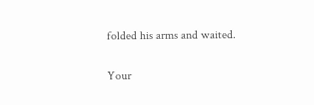folded his arms and waited.

Your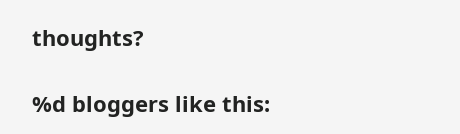thoughts?

%d bloggers like this: